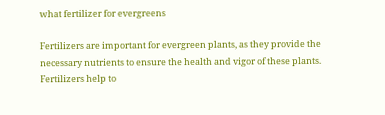what fertilizer for evergreens

Fertilizers are important for evergreen plants, as they provide the necessary nutrients to ensure the health and vigor of these plants. Fertilizers help to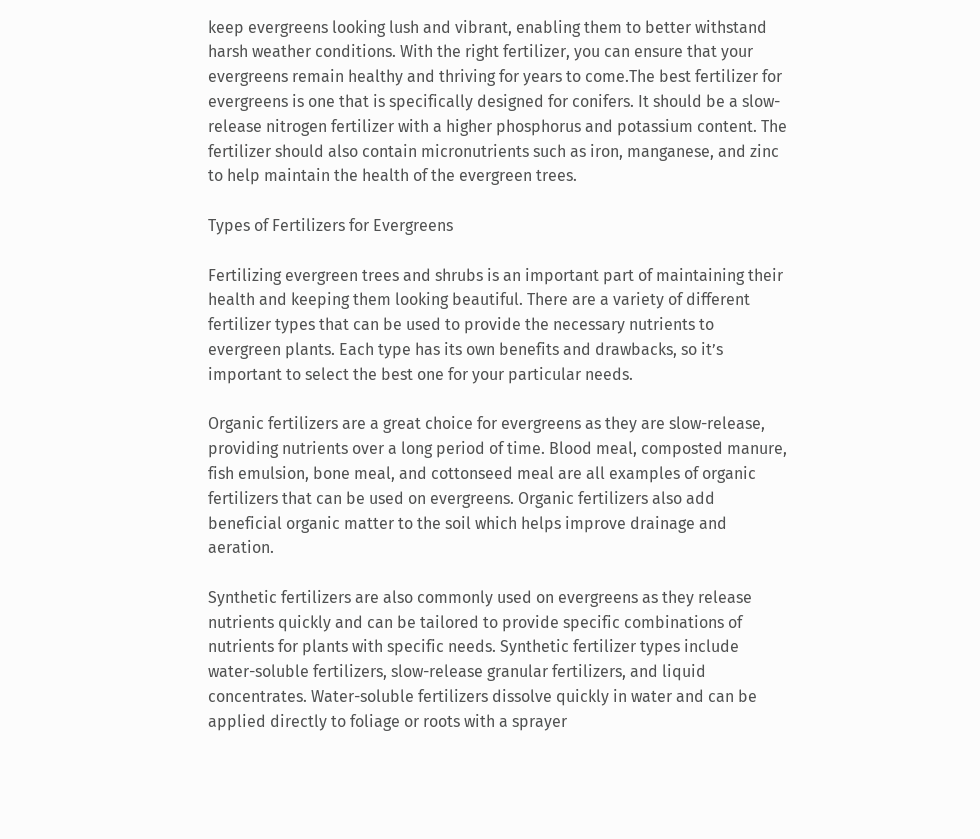keep evergreens looking lush and vibrant, enabling them to better withstand harsh weather conditions. With the right fertilizer, you can ensure that your evergreens remain healthy and thriving for years to come.The best fertilizer for evergreens is one that is specifically designed for conifers. It should be a slow-release nitrogen fertilizer with a higher phosphorus and potassium content. The fertilizer should also contain micronutrients such as iron, manganese, and zinc to help maintain the health of the evergreen trees.

Types of Fertilizers for Evergreens

Fertilizing evergreen trees and shrubs is an important part of maintaining their health and keeping them looking beautiful. There are a variety of different fertilizer types that can be used to provide the necessary nutrients to evergreen plants. Each type has its own benefits and drawbacks, so it’s important to select the best one for your particular needs.

Organic fertilizers are a great choice for evergreens as they are slow-release, providing nutrients over a long period of time. Blood meal, composted manure, fish emulsion, bone meal, and cottonseed meal are all examples of organic fertilizers that can be used on evergreens. Organic fertilizers also add beneficial organic matter to the soil which helps improve drainage and aeration.

Synthetic fertilizers are also commonly used on evergreens as they release nutrients quickly and can be tailored to provide specific combinations of nutrients for plants with specific needs. Synthetic fertilizer types include water-soluble fertilizers, slow-release granular fertilizers, and liquid concentrates. Water-soluble fertilizers dissolve quickly in water and can be applied directly to foliage or roots with a sprayer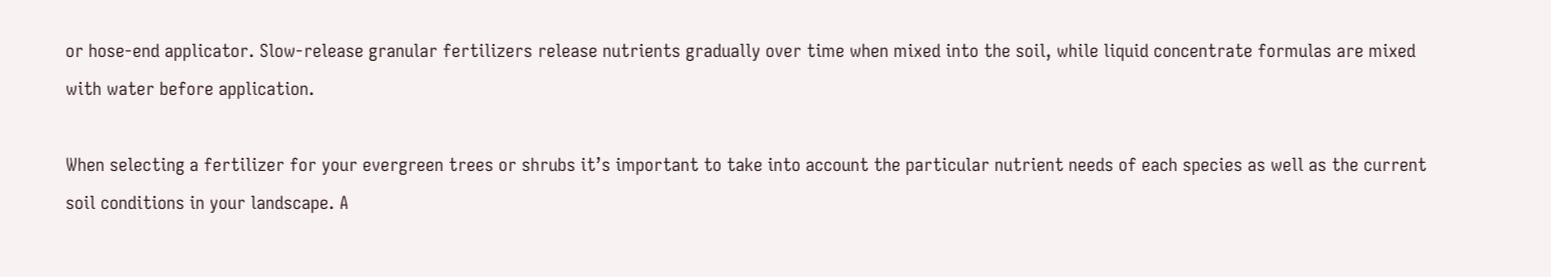or hose-end applicator. Slow-release granular fertilizers release nutrients gradually over time when mixed into the soil, while liquid concentrate formulas are mixed with water before application.

When selecting a fertilizer for your evergreen trees or shrubs it’s important to take into account the particular nutrient needs of each species as well as the current soil conditions in your landscape. A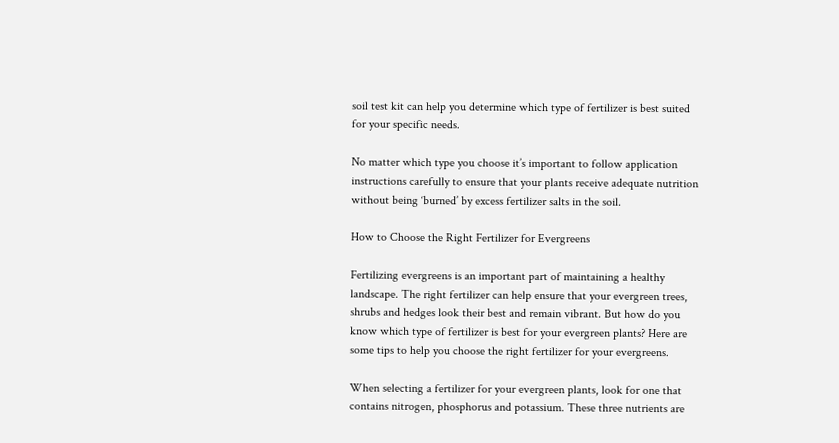soil test kit can help you determine which type of fertilizer is best suited for your specific needs.

No matter which type you choose it’s important to follow application instructions carefully to ensure that your plants receive adequate nutrition without being ‘burned’ by excess fertilizer salts in the soil.

How to Choose the Right Fertilizer for Evergreens

Fertilizing evergreens is an important part of maintaining a healthy landscape. The right fertilizer can help ensure that your evergreen trees, shrubs and hedges look their best and remain vibrant. But how do you know which type of fertilizer is best for your evergreen plants? Here are some tips to help you choose the right fertilizer for your evergreens.

When selecting a fertilizer for your evergreen plants, look for one that contains nitrogen, phosphorus and potassium. These three nutrients are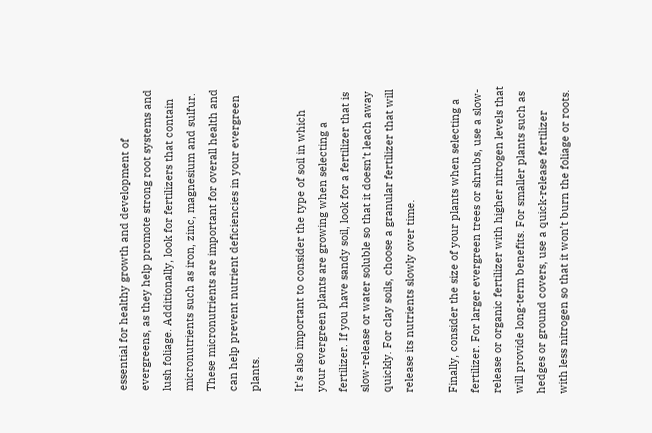essential for healthy growth and development of evergreens, as they help promote strong root systems and lush foliage. Additionally, look for fertilizers that contain micronutrients such as iron, zinc, magnesium and sulfur. These micronutrients are important for overall health and can help prevent nutrient deficiencies in your evergreen plants.

It’s also important to consider the type of soil in which your evergreen plants are growing when selecting a fertilizer. If you have sandy soil, look for a fertilizer that is slow-release or water soluble so that it doesn’t leach away quickly. For clay soils, choose a granular fertilizer that will release its nutrients slowly over time.

Finally, consider the size of your plants when selecting a fertilizer. For larger evergreen trees or shrubs, use a slow-release or organic fertilizer with higher nitrogen levels that will provide long-term benefits. For smaller plants such as hedges or ground covers, use a quick-release fertilizer with less nitrogen so that it won’t burn the foliage or roots.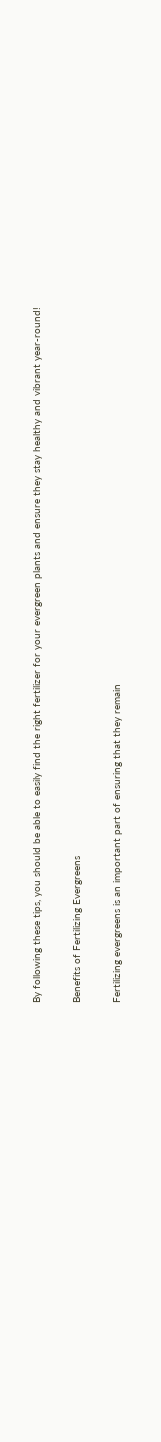By following these tips, you should be able to easily find the right fertilizer for your evergreen plants and ensure they stay healthy and vibrant year-round!

Benefits of Fertilizing Evergreens

Fertilizing evergreens is an important part of ensuring that they remain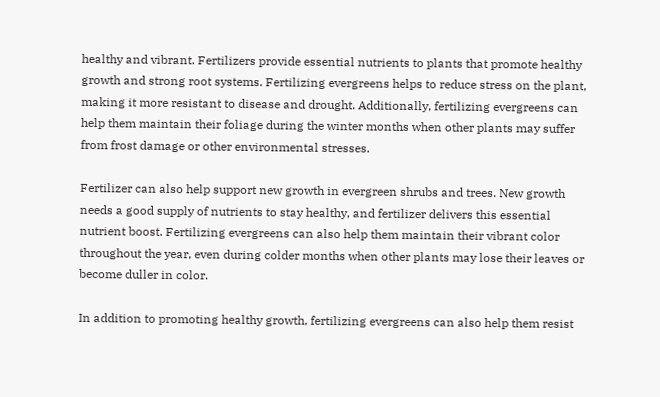healthy and vibrant. Fertilizers provide essential nutrients to plants that promote healthy growth and strong root systems. Fertilizing evergreens helps to reduce stress on the plant, making it more resistant to disease and drought. Additionally, fertilizing evergreens can help them maintain their foliage during the winter months when other plants may suffer from frost damage or other environmental stresses.

Fertilizer can also help support new growth in evergreen shrubs and trees. New growth needs a good supply of nutrients to stay healthy, and fertilizer delivers this essential nutrient boost. Fertilizing evergreens can also help them maintain their vibrant color throughout the year, even during colder months when other plants may lose their leaves or become duller in color.

In addition to promoting healthy growth, fertilizing evergreens can also help them resist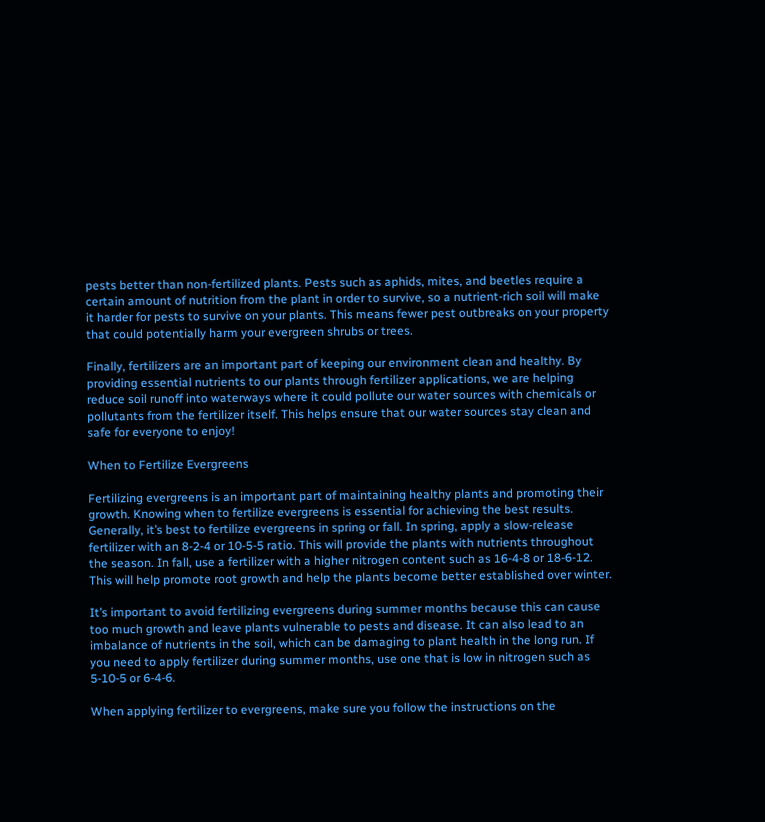pests better than non-fertilized plants. Pests such as aphids, mites, and beetles require a certain amount of nutrition from the plant in order to survive, so a nutrient-rich soil will make it harder for pests to survive on your plants. This means fewer pest outbreaks on your property that could potentially harm your evergreen shrubs or trees.

Finally, fertilizers are an important part of keeping our environment clean and healthy. By providing essential nutrients to our plants through fertilizer applications, we are helping reduce soil runoff into waterways where it could pollute our water sources with chemicals or pollutants from the fertilizer itself. This helps ensure that our water sources stay clean and safe for everyone to enjoy!

When to Fertilize Evergreens

Fertilizing evergreens is an important part of maintaining healthy plants and promoting their growth. Knowing when to fertilize evergreens is essential for achieving the best results. Generally, it’s best to fertilize evergreens in spring or fall. In spring, apply a slow-release fertilizer with an 8-2-4 or 10-5-5 ratio. This will provide the plants with nutrients throughout the season. In fall, use a fertilizer with a higher nitrogen content such as 16-4-8 or 18-6-12. This will help promote root growth and help the plants become better established over winter.

It’s important to avoid fertilizing evergreens during summer months because this can cause too much growth and leave plants vulnerable to pests and disease. It can also lead to an imbalance of nutrients in the soil, which can be damaging to plant health in the long run. If you need to apply fertilizer during summer months, use one that is low in nitrogen such as 5-10-5 or 6-4-6.

When applying fertilizer to evergreens, make sure you follow the instructions on the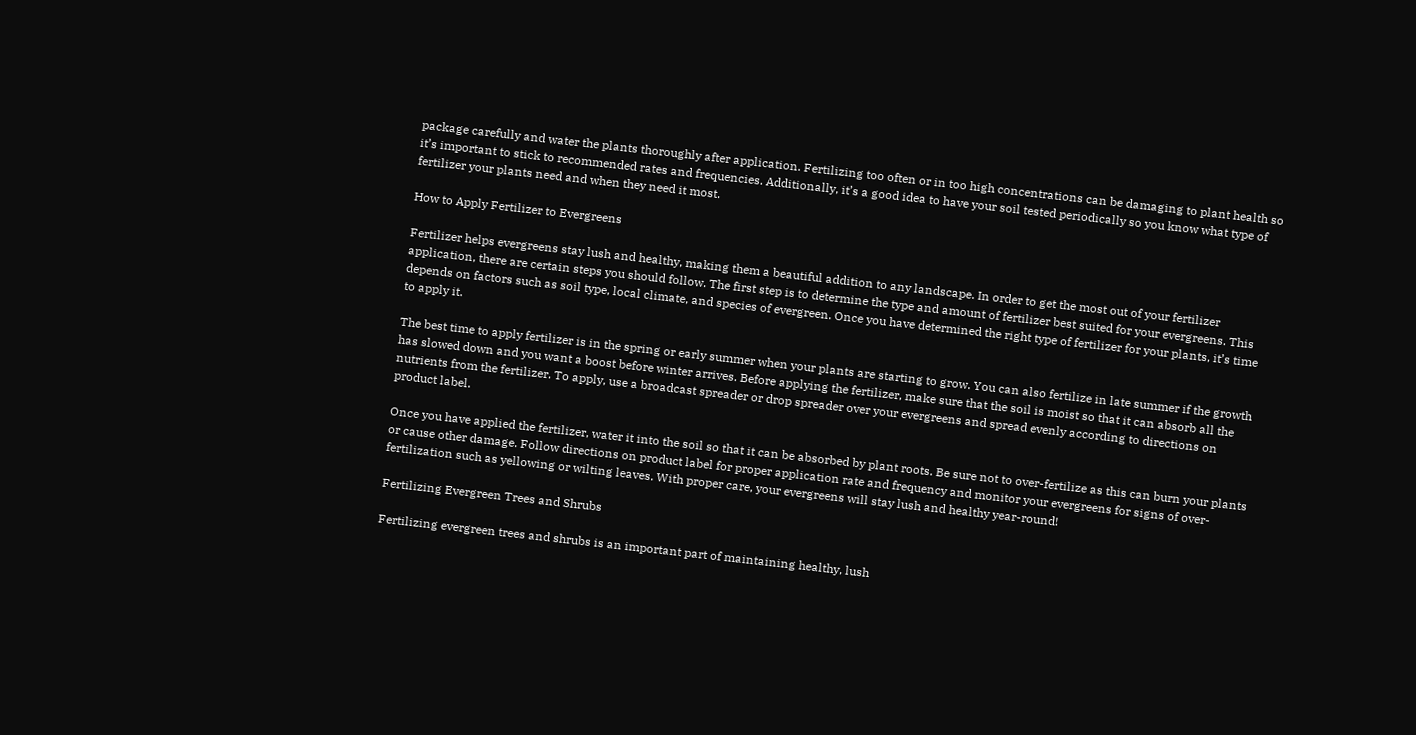package carefully and water the plants thoroughly after application. Fertilizing too often or in too high concentrations can be damaging to plant health so it’s important to stick to recommended rates and frequencies. Additionally, it’s a good idea to have your soil tested periodically so you know what type of fertilizer your plants need and when they need it most.

How to Apply Fertilizer to Evergreens

Fertilizer helps evergreens stay lush and healthy, making them a beautiful addition to any landscape. In order to get the most out of your fertilizer application, there are certain steps you should follow. The first step is to determine the type and amount of fertilizer best suited for your evergreens. This depends on factors such as soil type, local climate, and species of evergreen. Once you have determined the right type of fertilizer for your plants, it’s time to apply it.

The best time to apply fertilizer is in the spring or early summer when your plants are starting to grow. You can also fertilize in late summer if the growth has slowed down and you want a boost before winter arrives. Before applying the fertilizer, make sure that the soil is moist so that it can absorb all the nutrients from the fertilizer. To apply, use a broadcast spreader or drop spreader over your evergreens and spread evenly according to directions on product label.

Once you have applied the fertilizer, water it into the soil so that it can be absorbed by plant roots. Be sure not to over-fertilize as this can burn your plants or cause other damage. Follow directions on product label for proper application rate and frequency and monitor your evergreens for signs of over-fertilization such as yellowing or wilting leaves. With proper care, your evergreens will stay lush and healthy year-round!

Fertilizing Evergreen Trees and Shrubs

Fertilizing evergreen trees and shrubs is an important part of maintaining healthy, lush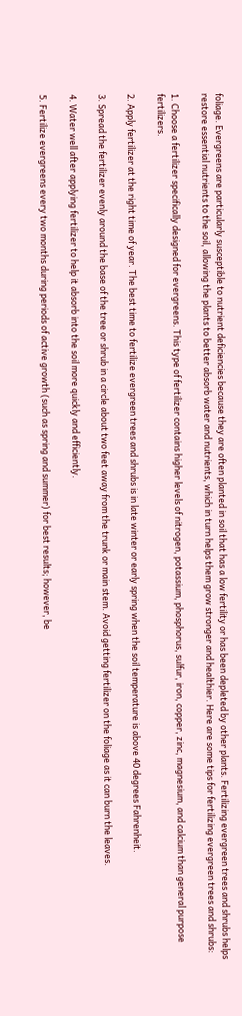foliage. Evergreens are particularly susceptible to nutrient deficiencies because they are often planted in soil that has a low fertility or has been depleted by other plants. Fertilizing evergreen trees and shrubs helps restore essential nutrients to the soil, allowing the plants to better absorb water and nutrients, which in turn helps them grow stronger and healthier. Here are some tips for fertilizing evergreen trees and shrubs:

1. Choose a fertilizer specifically designed for evergreens. This type of fertilizer contains higher levels of nitrogen, potassium, phosphorus, sulfur, iron, copper, zinc, magnesium, and calcium than general purpose fertilizers.

2. Apply fertilizer at the right time of year. The best time to fertilize evergreen trees and shrubs is in late winter or early spring when the soil temperature is above 40 degrees Fahrenheit.

3. Spread the fertilizer evenly around the base of the tree or shrub in a circle about two feet away from the trunk or main stem. Avoid getting fertilizer on the foliage as it can burn the leaves.

4. Water well after applying fertilizer to help it absorb into the soil more quickly and efficiently.

5. Fertilize evergreens every two months during periods of active growth (such as spring and summer) for best results; however, be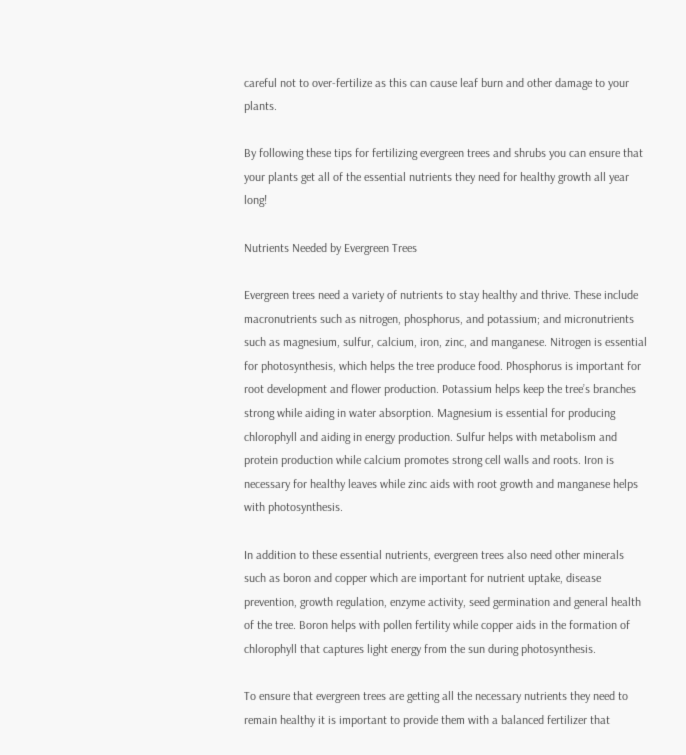careful not to over-fertilize as this can cause leaf burn and other damage to your plants.

By following these tips for fertilizing evergreen trees and shrubs you can ensure that your plants get all of the essential nutrients they need for healthy growth all year long!

Nutrients Needed by Evergreen Trees

Evergreen trees need a variety of nutrients to stay healthy and thrive. These include macronutrients such as nitrogen, phosphorus, and potassium; and micronutrients such as magnesium, sulfur, calcium, iron, zinc, and manganese. Nitrogen is essential for photosynthesis, which helps the tree produce food. Phosphorus is important for root development and flower production. Potassium helps keep the tree’s branches strong while aiding in water absorption. Magnesium is essential for producing chlorophyll and aiding in energy production. Sulfur helps with metabolism and protein production while calcium promotes strong cell walls and roots. Iron is necessary for healthy leaves while zinc aids with root growth and manganese helps with photosynthesis.

In addition to these essential nutrients, evergreen trees also need other minerals such as boron and copper which are important for nutrient uptake, disease prevention, growth regulation, enzyme activity, seed germination and general health of the tree. Boron helps with pollen fertility while copper aids in the formation of chlorophyll that captures light energy from the sun during photosynthesis.

To ensure that evergreen trees are getting all the necessary nutrients they need to remain healthy it is important to provide them with a balanced fertilizer that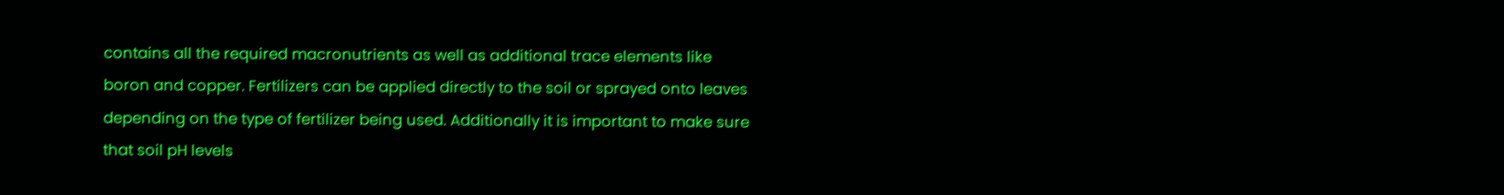contains all the required macronutrients as well as additional trace elements like boron and copper. Fertilizers can be applied directly to the soil or sprayed onto leaves depending on the type of fertilizer being used. Additionally it is important to make sure that soil pH levels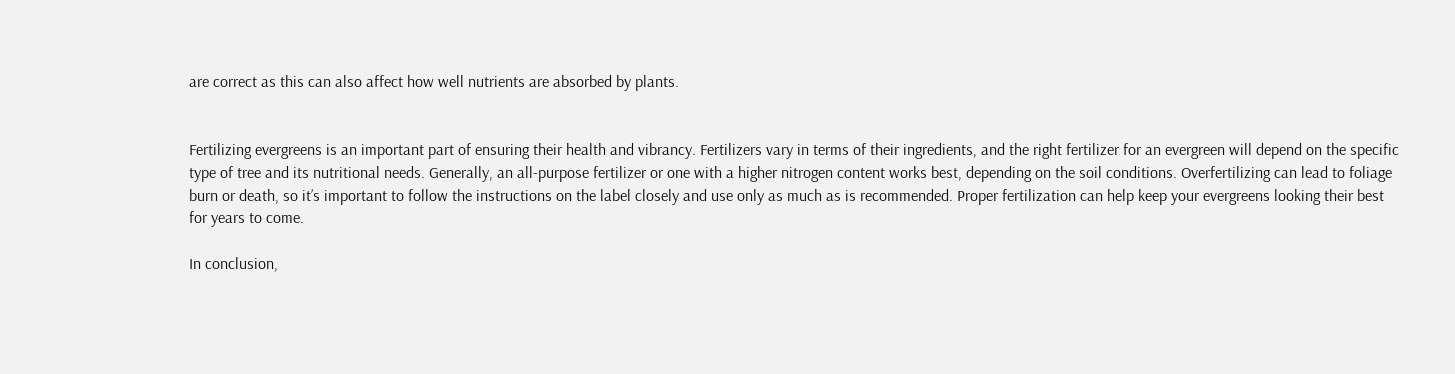are correct as this can also affect how well nutrients are absorbed by plants.


Fertilizing evergreens is an important part of ensuring their health and vibrancy. Fertilizers vary in terms of their ingredients, and the right fertilizer for an evergreen will depend on the specific type of tree and its nutritional needs. Generally, an all-purpose fertilizer or one with a higher nitrogen content works best, depending on the soil conditions. Overfertilizing can lead to foliage burn or death, so it’s important to follow the instructions on the label closely and use only as much as is recommended. Proper fertilization can help keep your evergreens looking their best for years to come.

In conclusion,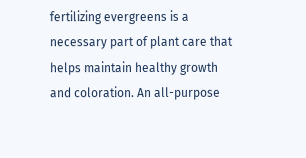fertilizing evergreens is a necessary part of plant care that helps maintain healthy growth and coloration. An all-purpose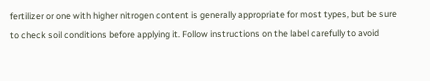fertilizer or one with higher nitrogen content is generally appropriate for most types, but be sure to check soil conditions before applying it. Follow instructions on the label carefully to avoid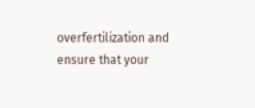overfertilization and ensure that your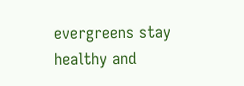evergreens stay healthy and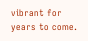vibrant for years to come.